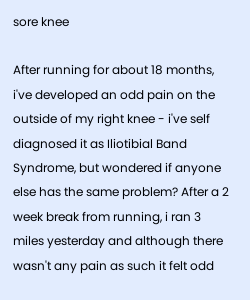sore knee

After running for about 18 months, i've developed an odd pain on the outside of my right knee - i've self diagnosed it as Iliotibial Band Syndrome, but wondered if anyone else has the same problem? After a 2 week break from running, i ran 3 miles yesterday and although there wasn't any pain as such it felt odd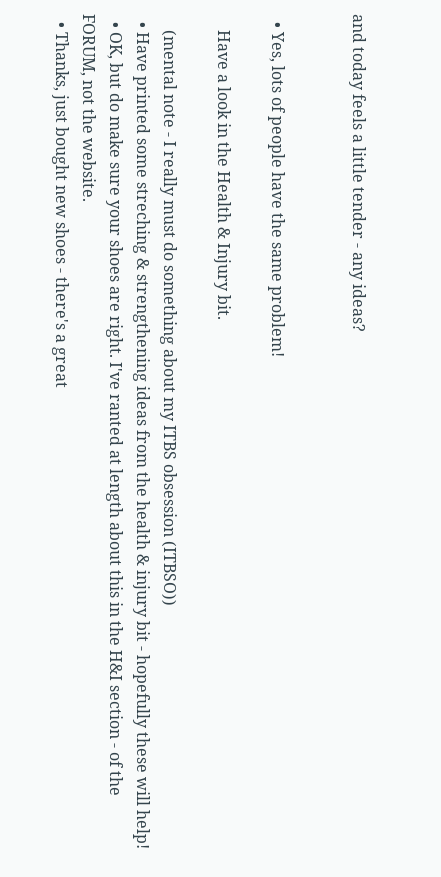and today feels a little tender - any ideas?


  • Yes, lots of people have the same problem!

    Have a look in the Health & Injury bit.

    (mental note - I really must do something about my ITBS obsession (ITBSO))
  • Have printed some streching & strengthening ideas from the health & injury bit - hopefully these will help!
  • OK, but do make sure your shoes are right. I've ranted at length about this in the H&I section - of the FORUM, not the website.
  • Thanks, just bought new shoes - there's a great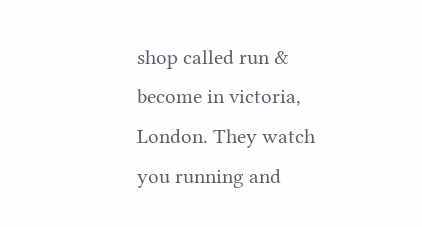shop called run & become in victoria, London. They watch you running and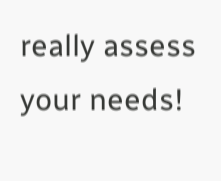really assess your needs!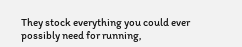They stock everything you could ever possibly need for running,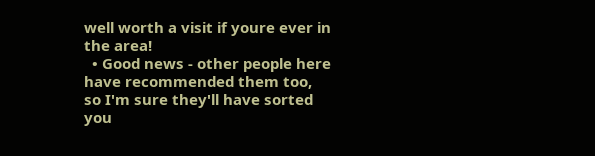well worth a visit if youre ever in the area!
  • Good news - other people here have recommended them too, so I'm sure they'll have sorted you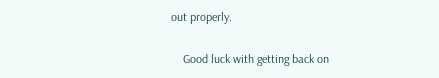out properly.

    Good luck with getting back on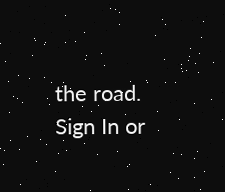the road.
Sign In or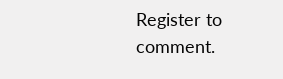Register to comment.